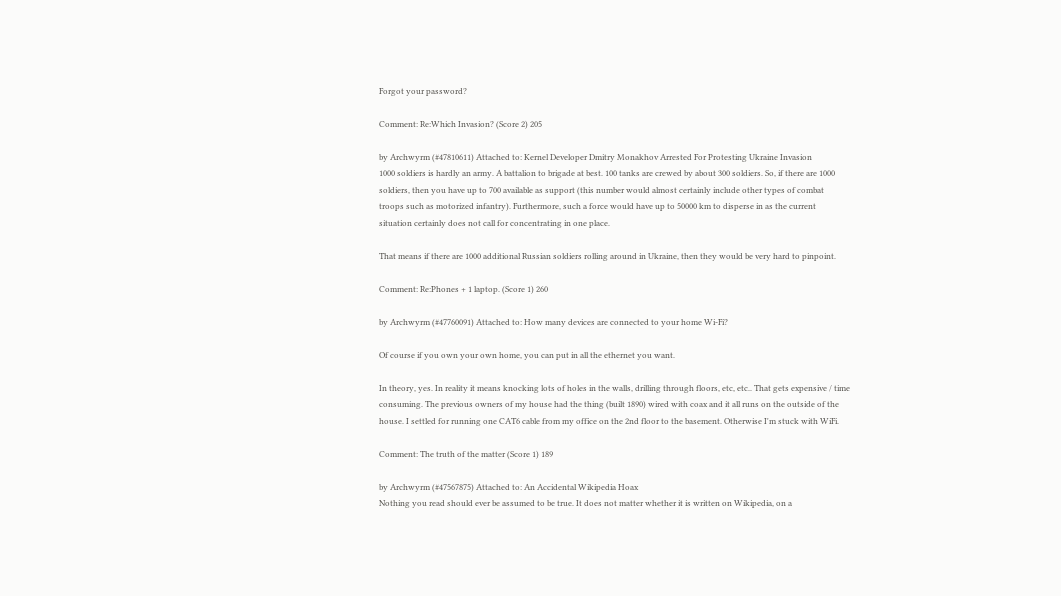Forgot your password?

Comment: Re:Which Invasion? (Score 2) 205

by Archwyrm (#47810611) Attached to: Kernel Developer Dmitry Monakhov Arrested For Protesting Ukraine Invasion
1000 soldiers is hardly an army. A battalion to brigade at best. 100 tanks are crewed by about 300 soldiers. So, if there are 1000 soldiers, then you have up to 700 available as support (this number would almost certainly include other types of combat troops such as motorized infantry). Furthermore, such a force would have up to 50000 km to disperse in as the current situation certainly does not call for concentrating in one place.

That means if there are 1000 additional Russian soldiers rolling around in Ukraine, then they would be very hard to pinpoint.

Comment: Re:Phones + 1 laptop. (Score 1) 260

by Archwyrm (#47760091) Attached to: How many devices are connected to your home Wi-Fi?

Of course if you own your own home, you can put in all the ethernet you want.

In theory, yes. In reality it means knocking lots of holes in the walls, drilling through floors, etc, etc.. That gets expensive / time consuming. The previous owners of my house had the thing (built 1890) wired with coax and it all runs on the outside of the house. I settled for running one CAT6 cable from my office on the 2nd floor to the basement. Otherwise I'm stuck with WiFi.

Comment: The truth of the matter (Score 1) 189

by Archwyrm (#47567875) Attached to: An Accidental Wikipedia Hoax
Nothing you read should ever be assumed to be true. It does not matter whether it is written on Wikipedia, on a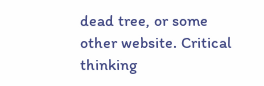dead tree, or some other website. Critical thinking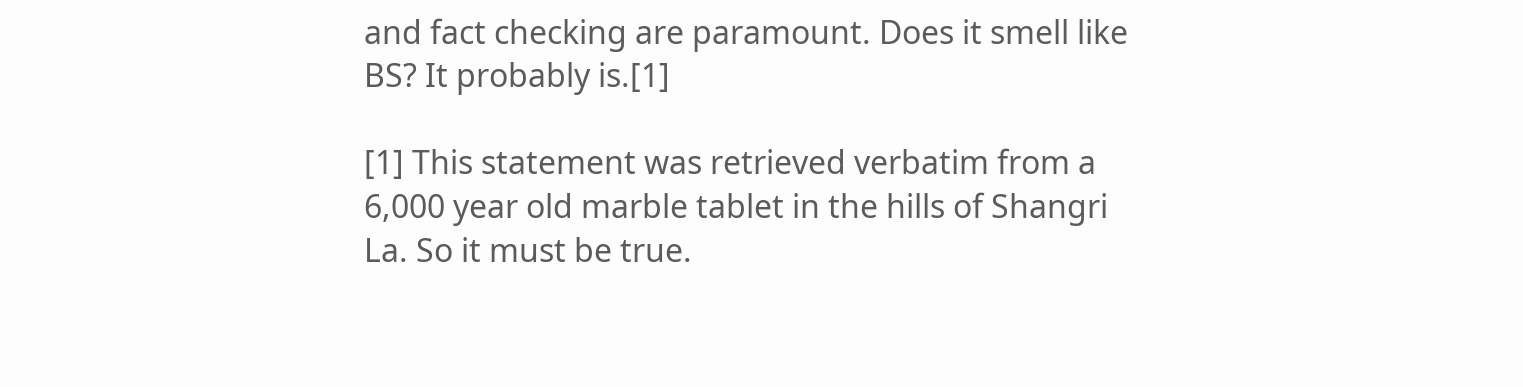and fact checking are paramount. Does it smell like BS? It probably is.[1]

[1] This statement was retrieved verbatim from a 6,000 year old marble tablet in the hills of Shangri La. So it must be true.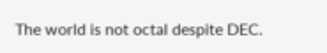The world is not octal despite DEC.